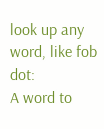look up any word, like fob dot:
A word to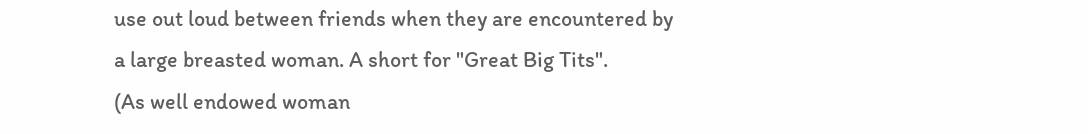use out loud between friends when they are encountered by a large breasted woman. A short for "Great Big Tits".
(As well endowed woman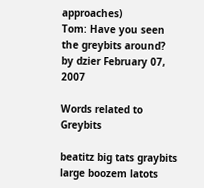approaches)
Tom: Have you seen the greybits around?
by dzier February 07, 2007

Words related to Greybits

beatitz big tats graybits large boozem latots